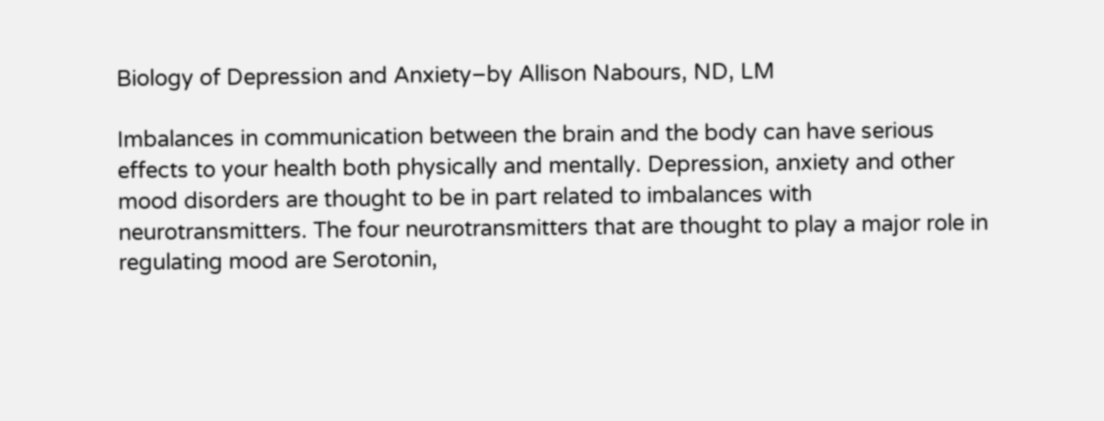Biology of Depression and Anxiety–by Allison Nabours, ND, LM

Imbalances in communication between the brain and the body can have serious effects to your health both physically and mentally. Depression, anxiety and other mood disorders are thought to be in part related to imbalances with neurotransmitters. The four neurotransmitters that are thought to play a major role in regulating mood are Serotonin,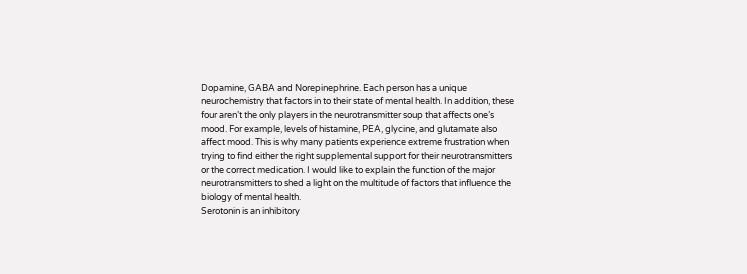Dopamine, GABA and Norepinephrine. Each person has a unique neurochemistry that factors in to their state of mental health. In addition, these four aren’t the only players in the neurotransmitter soup that affects one’s mood. For example, levels of histamine, PEA, glycine, and glutamate also affect mood. This is why many patients experience extreme frustration when trying to find either the right supplemental support for their neurotransmitters or the correct medication. I would like to explain the function of the major neurotransmitters to shed a light on the multitude of factors that influence the biology of mental health.
Serotonin is an inhibitory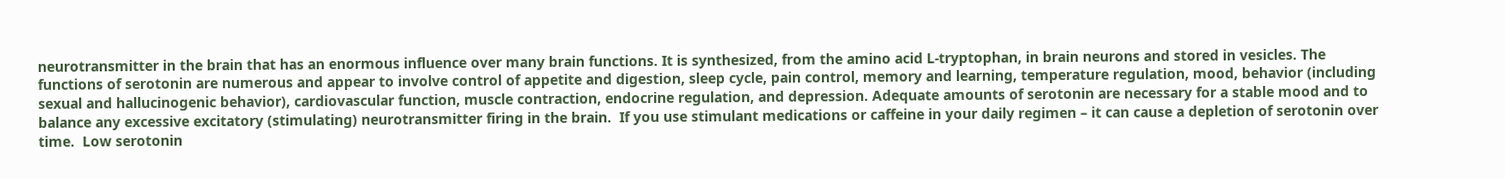neurotransmitter in the brain that has an enormous influence over many brain functions. It is synthesized, from the amino acid L-tryptophan, in brain neurons and stored in vesicles. The functions of serotonin are numerous and appear to involve control of appetite and digestion, sleep cycle, pain control, memory and learning, temperature regulation, mood, behavior (including sexual and hallucinogenic behavior), cardiovascular function, muscle contraction, endocrine regulation, and depression. Adequate amounts of serotonin are necessary for a stable mood and to balance any excessive excitatory (stimulating) neurotransmitter firing in the brain.  If you use stimulant medications or caffeine in your daily regimen – it can cause a depletion of serotonin over time.  Low serotonin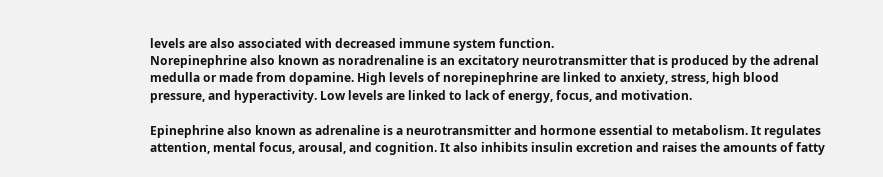levels are also associated with decreased immune system function.
Norepinephrine also known as noradrenaline is an excitatory neurotransmitter that is produced by the adrenal medulla or made from dopamine. High levels of norepinephrine are linked to anxiety, stress, high blood pressure, and hyperactivity. Low levels are linked to lack of energy, focus, and motivation.

Epinephrine also known as adrenaline is a neurotransmitter and hormone essential to metabolism. It regulates attention, mental focus, arousal, and cognition. It also inhibits insulin excretion and raises the amounts of fatty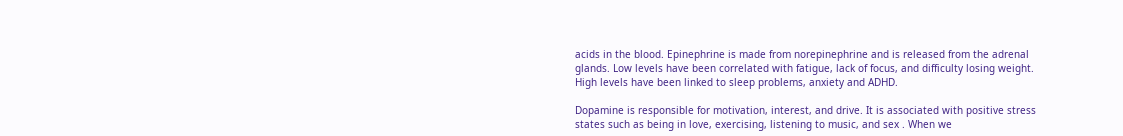acids in the blood. Epinephrine is made from norepinephrine and is released from the adrenal glands. Low levels have been correlated with fatigue, lack of focus, and difficulty losing weight. High levels have been linked to sleep problems, anxiety and ADHD.

Dopamine is responsible for motivation, interest, and drive. It is associated with positive stress states such as being in love, exercising, listening to music, and sex . When we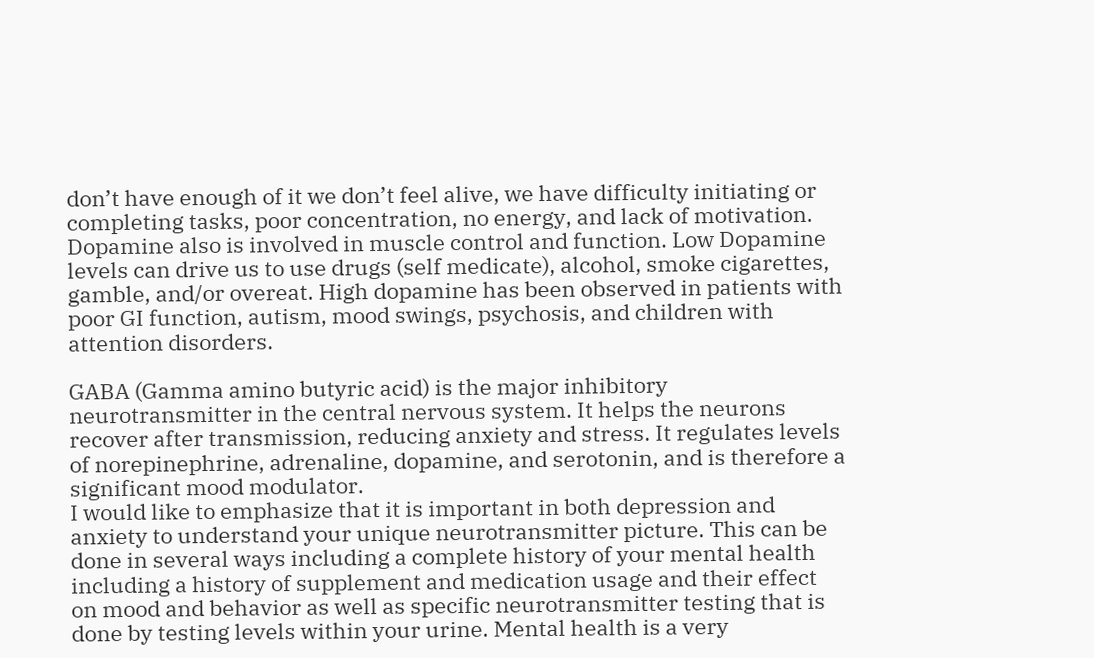don’t have enough of it we don’t feel alive, we have difficulty initiating or completing tasks, poor concentration, no energy, and lack of motivation. Dopamine also is involved in muscle control and function. Low Dopamine levels can drive us to use drugs (self medicate), alcohol, smoke cigarettes, gamble, and/or overeat. High dopamine has been observed in patients with poor GI function, autism, mood swings, psychosis, and children with attention disorders.

GABA (Gamma amino butyric acid) is the major inhibitory neurotransmitter in the central nervous system. It helps the neurons recover after transmission, reducing anxiety and stress. It regulates levels of norepinephrine, adrenaline, dopamine, and serotonin, and is therefore a significant mood modulator.
I would like to emphasize that it is important in both depression and anxiety to understand your unique neurotransmitter picture. This can be done in several ways including a complete history of your mental health including a history of supplement and medication usage and their effect on mood and behavior as well as specific neurotransmitter testing that is done by testing levels within your urine. Mental health is a very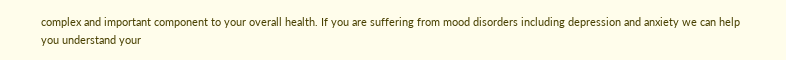complex and important component to your overall health. If you are suffering from mood disorders including depression and anxiety we can help you understand your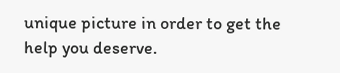unique picture in order to get the help you deserve.